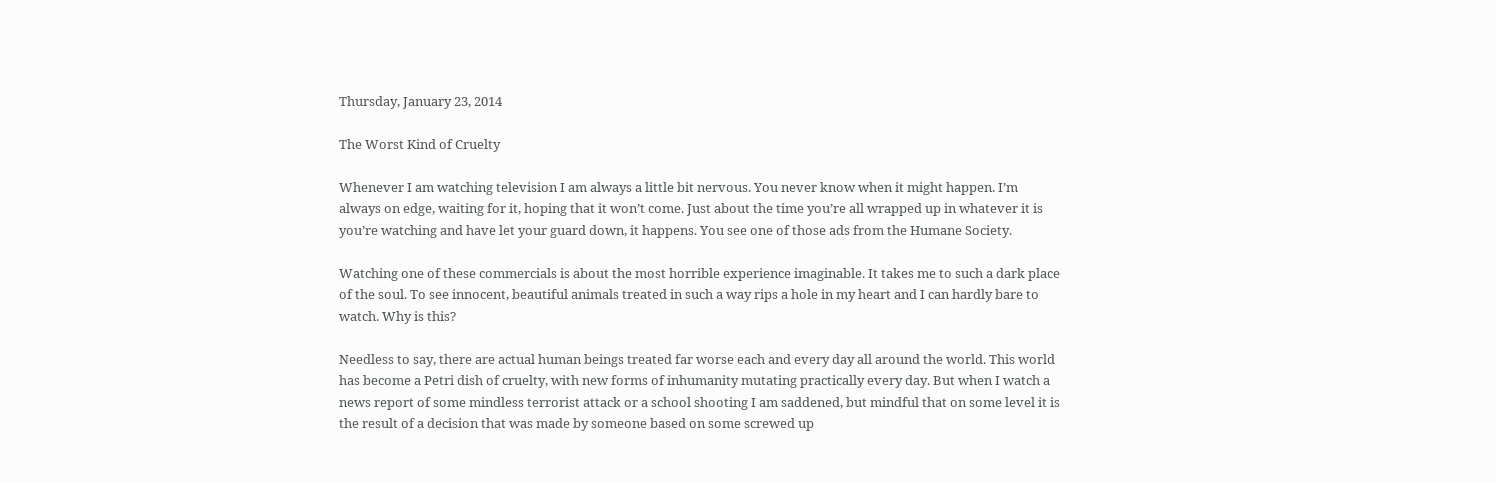Thursday, January 23, 2014

The Worst Kind of Cruelty

Whenever I am watching television I am always a little bit nervous. You never know when it might happen. I’m always on edge, waiting for it, hoping that it won’t come. Just about the time you’re all wrapped up in whatever it is you’re watching and have let your guard down, it happens. You see one of those ads from the Humane Society.

Watching one of these commercials is about the most horrible experience imaginable. It takes me to such a dark place of the soul. To see innocent, beautiful animals treated in such a way rips a hole in my heart and I can hardly bare to watch. Why is this?

Needless to say, there are actual human beings treated far worse each and every day all around the world. This world has become a Petri dish of cruelty, with new forms of inhumanity mutating practically every day. But when I watch a news report of some mindless terrorist attack or a school shooting I am saddened, but mindful that on some level it is the result of a decision that was made by someone based on some screwed up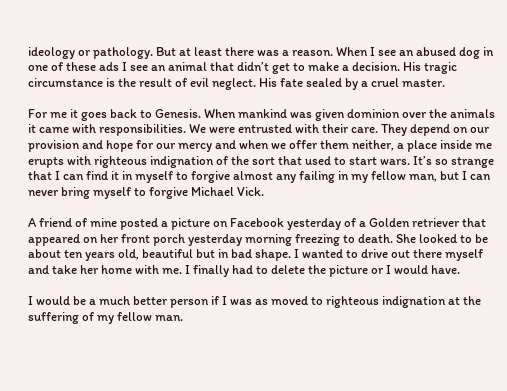ideology or pathology. But at least there was a reason. When I see an abused dog in one of these ads I see an animal that didn’t get to make a decision. His tragic circumstance is the result of evil neglect. His fate sealed by a cruel master.

For me it goes back to Genesis. When mankind was given dominion over the animals it came with responsibilities. We were entrusted with their care. They depend on our provision and hope for our mercy and when we offer them neither, a place inside me erupts with righteous indignation of the sort that used to start wars. It’s so strange that I can find it in myself to forgive almost any failing in my fellow man, but I can never bring myself to forgive Michael Vick.

A friend of mine posted a picture on Facebook yesterday of a Golden retriever that appeared on her front porch yesterday morning freezing to death. She looked to be about ten years old, beautiful but in bad shape. I wanted to drive out there myself and take her home with me. I finally had to delete the picture or I would have.

I would be a much better person if I was as moved to righteous indignation at the suffering of my fellow man.